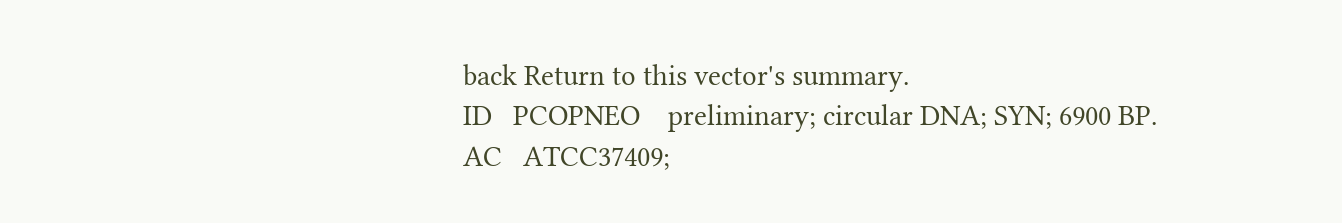back Return to this vector's summary.
ID   PCOPNEO    preliminary; circular DNA; SYN; 6900 BP.
AC   ATCC37409;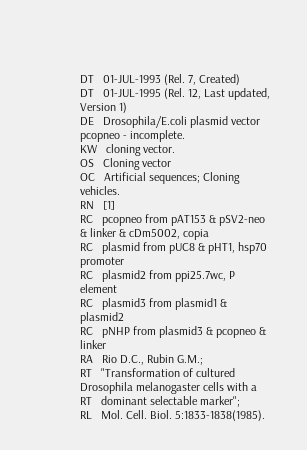DT   01-JUL-1993 (Rel. 7, Created)
DT   01-JUL-1995 (Rel. 12, Last updated, Version 1)
DE   Drosophila/E.coli plasmid vector pcopneo - incomplete.
KW   cloning vector.
OS   Cloning vector
OC   Artificial sequences; Cloning vehicles.
RN   [1]
RC   pcopneo from pAT153 & pSV2-neo & linker & cDm5002, copia
RC   plasmid from pUC8 & pHT1, hsp70 promoter
RC   plasmid2 from ppi25.7wc, P element
RC   plasmid3 from plasmid1 & plasmid2
RC   pNHP from plasmid3 & pcopneo & linker
RA   Rio D.C., Rubin G.M.;
RT   "Transformation of cultured Drosophila melanogaster cells with a
RT   dominant selectable marker";
RL   Mol. Cell. Biol. 5:1833-1838(1985).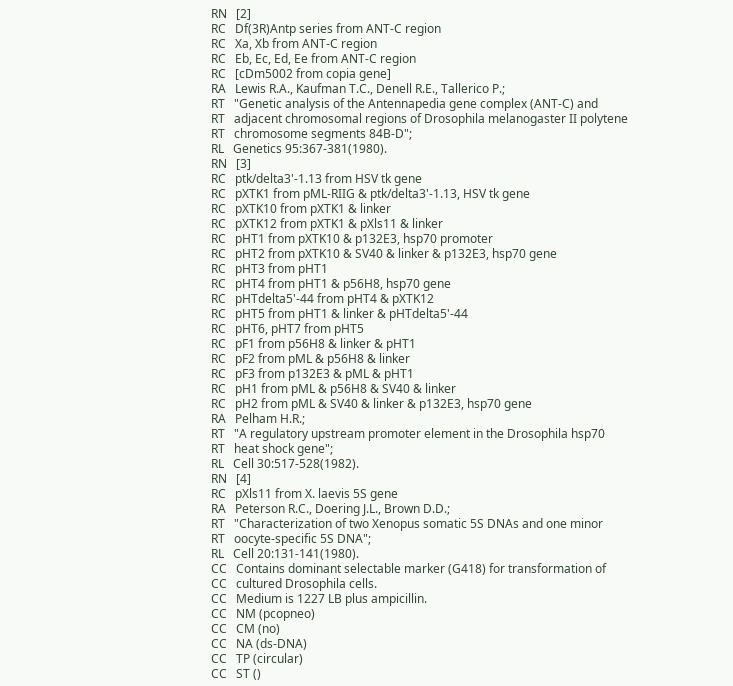RN   [2]
RC   Df(3R)Antp series from ANT-C region
RC   Xa, Xb from ANT-C region
RC   Eb, Ec, Ed, Ee from ANT-C region
RC   [cDm5002 from copia gene]
RA   Lewis R.A., Kaufman T.C., Denell R.E., Tallerico P.;
RT   "Genetic analysis of the Antennapedia gene complex (ANT-C) and
RT   adjacent chromosomal regions of Drosophila melanogaster II polytene
RT   chromosome segments 84B-D";
RL   Genetics 95:367-381(1980).
RN   [3]
RC   ptk/delta3'-1.13 from HSV tk gene
RC   pXTK1 from pML-RIIG & ptk/delta3'-1.13, HSV tk gene
RC   pXTK10 from pXTK1 & linker
RC   pXTK12 from pXTK1 & pXls11 & linker
RC   pHT1 from pXTK10 & p132E3, hsp70 promoter
RC   pHT2 from pXTK10 & SV40 & linker & p132E3, hsp70 gene
RC   pHT3 from pHT1
RC   pHT4 from pHT1 & p56H8, hsp70 gene
RC   pHTdelta5'-44 from pHT4 & pXTK12
RC   pHT5 from pHT1 & linker & pHTdelta5'-44
RC   pHT6, pHT7 from pHT5
RC   pF1 from p56H8 & linker & pHT1
RC   pF2 from pML & p56H8 & linker
RC   pF3 from p132E3 & pML & pHT1
RC   pH1 from pML & p56H8 & SV40 & linker
RC   pH2 from pML & SV40 & linker & p132E3, hsp70 gene
RA   Pelham H.R.;
RT   "A regulatory upstream promoter element in the Drosophila hsp70
RT   heat shock gene";
RL   Cell 30:517-528(1982).
RN   [4]
RC   pXls11 from X. laevis 5S gene
RA   Peterson R.C., Doering J.L., Brown D.D.;
RT   "Characterization of two Xenopus somatic 5S DNAs and one minor
RT   oocyte-specific 5S DNA";
RL   Cell 20:131-141(1980).
CC   Contains dominant selectable marker (G418) for transformation of
CC   cultured Drosophila cells.
CC   Medium is 1227 LB plus ampicillin.
CC   NM (pcopneo)
CC   CM (no)
CC   NA (ds-DNA)
CC   TP (circular)
CC   ST ()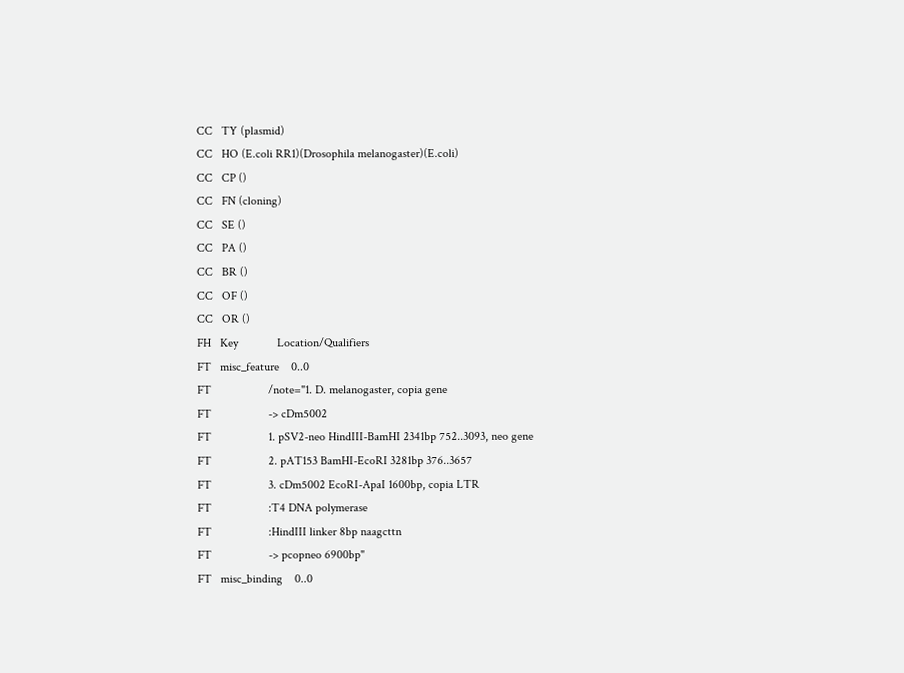CC   TY (plasmid)
CC   HO (E.coli RR1)(Drosophila melanogaster)(E.coli)
CC   CP ()
CC   FN (cloning)
CC   SE ()
CC   PA ()
CC   BR ()
CC   OF ()
CC   OR ()
FH   Key             Location/Qualifiers
FT   misc_feature    0..0
FT                   /note="1. D. melanogaster, copia gene
FT                   -> cDm5002
FT                   1. pSV2-neo HindIII-BamHI 2341bp 752..3093, neo gene
FT                   2. pAT153 BamHI-EcoRI 3281bp 376..3657
FT                   3. cDm5002 EcoRI-ApaI 1600bp, copia LTR
FT                   :T4 DNA polymerase
FT                   :HindIII linker 8bp naagcttn
FT                   -> pcopneo 6900bp"
FT   misc_binding    0..0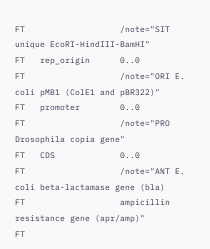FT                   /note="SIT unique EcoRI-HindIII-BamHI"
FT   rep_origin      0..0
FT                   /note="ORI E. coli pMB1 (ColE1 and pBR322)"
FT   promoter        0..0
FT                   /note="PRO Drosophila copia gene"
FT   CDS             0..0
FT                   /note="ANT E. coli beta-lactamase gene (bla)
FT                   ampicillin resistance gene (apr/amp)"
FT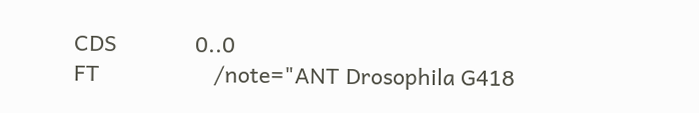CDS             0..0
FT                   /note="ANT Drosophila G418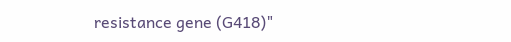resistance gene (G418)"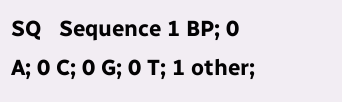SQ   Sequence 1 BP; 0 A; 0 C; 0 G; 0 T; 1 other;